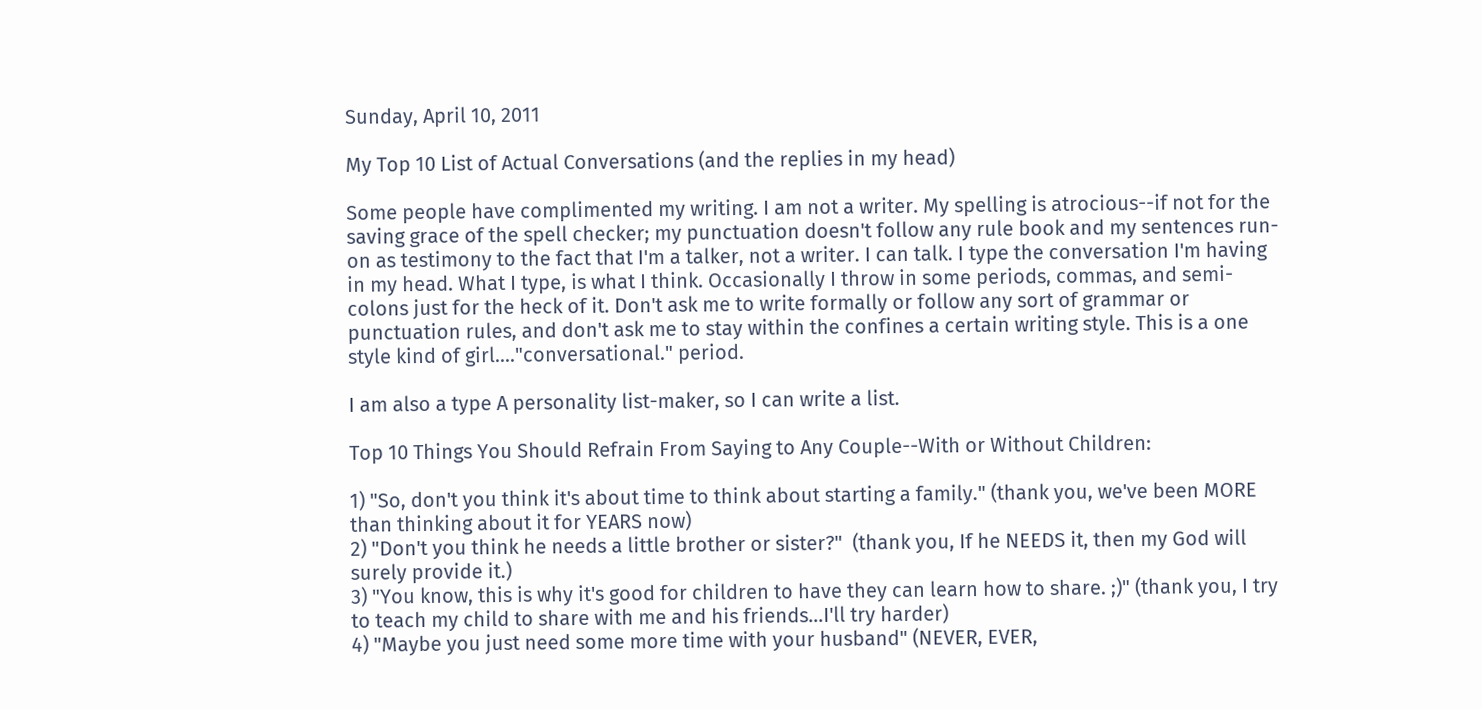Sunday, April 10, 2011

My Top 10 List of Actual Conversations (and the replies in my head)

Some people have complimented my writing. I am not a writer. My spelling is atrocious--if not for the saving grace of the spell checker; my punctuation doesn't follow any rule book and my sentences run-on as testimony to the fact that I'm a talker, not a writer. I can talk. I type the conversation I'm having in my head. What I type, is what I think. Occasionally I throw in some periods, commas, and semi-colons just for the heck of it. Don't ask me to write formally or follow any sort of grammar or punctuation rules, and don't ask me to stay within the confines a certain writing style. This is a one style kind of girl...."conversational." period.

I am also a type A personality list-maker, so I can write a list.

Top 10 Things You Should Refrain From Saying to Any Couple--With or Without Children:

1) "So, don't you think it's about time to think about starting a family." (thank you, we've been MORE than thinking about it for YEARS now)
2) "Don't you think he needs a little brother or sister?"  (thank you, If he NEEDS it, then my God will surely provide it.)
3) "You know, this is why it's good for children to have they can learn how to share. ;)" (thank you, I try to teach my child to share with me and his friends...I'll try harder)
4) "Maybe you just need some more time with your husband" (NEVER, EVER,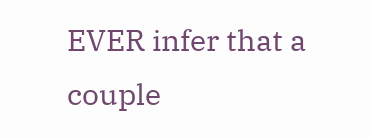EVER infer that a couple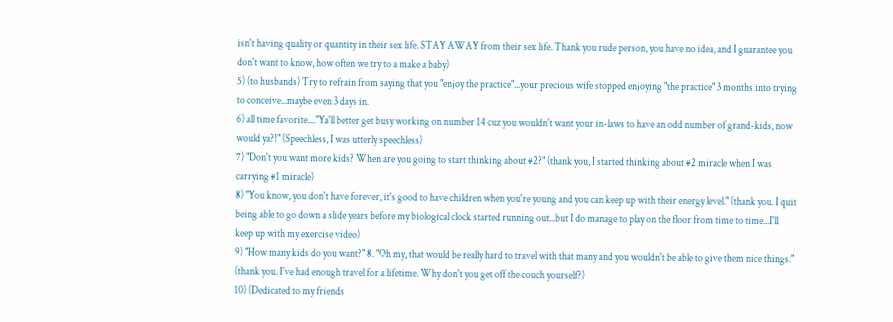isn't having quality or quantity in their sex life. STAY AWAY from their sex life. Thank you rude person, you have no idea, and I guarantee you don't want to know, how often we try to a make a baby)
5) (to husbands) Try to refrain from saying that you "enjoy the practice"...your precious wife stopped enjoying "the practice" 3 months into trying to conceive...maybe even 3 days in.
6) all time favorite...."Ya'll better get busy working on number 14 cuz you wouldn't want your in-laws to have an odd number of grand-kids, now would ya?!" (Speechless, I was utterly speechless)
7) "Don't you want more kids? When are you going to start thinking about #2?" (thank you, I started thinking about #2 miracle when I was carrying #1 miracle)
8) "You know, you don't have forever, it's good to have children when you're young and you can keep up with their energy level." (thank you. I quit being able to go down a slide years before my biological clock started running out...but I do manage to play on the floor from time to time...I'll keep up with my exercise video)
9) "How many kids do you want?" 8. "Oh my, that would be really hard to travel with that many and you wouldn't be able to give them nice things." (thank you. I've had enough travel for a lifetime. Why don't you get off the couch yourself?)
10) (Dedicated to my friends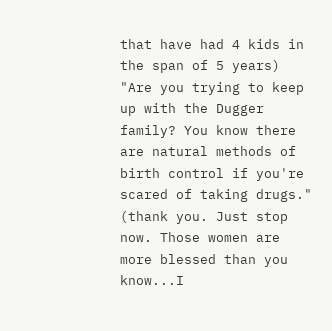that have had 4 kids in the span of 5 years) "Are you trying to keep up with the Dugger family? You know there are natural methods of birth control if you're scared of taking drugs." (thank you. Just stop now. Those women are more blessed than you know...I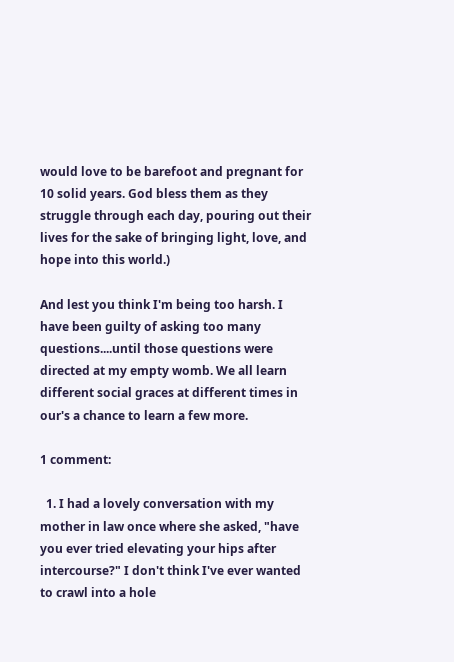would love to be barefoot and pregnant for 10 solid years. God bless them as they struggle through each day, pouring out their lives for the sake of bringing light, love, and hope into this world.)

And lest you think I'm being too harsh. I have been guilty of asking too many questions....until those questions were directed at my empty womb. We all learn different social graces at different times in our's a chance to learn a few more.

1 comment:

  1. I had a lovely conversation with my mother in law once where she asked, "have you ever tried elevating your hips after intercourse?" I don't think I've ever wanted to crawl into a hole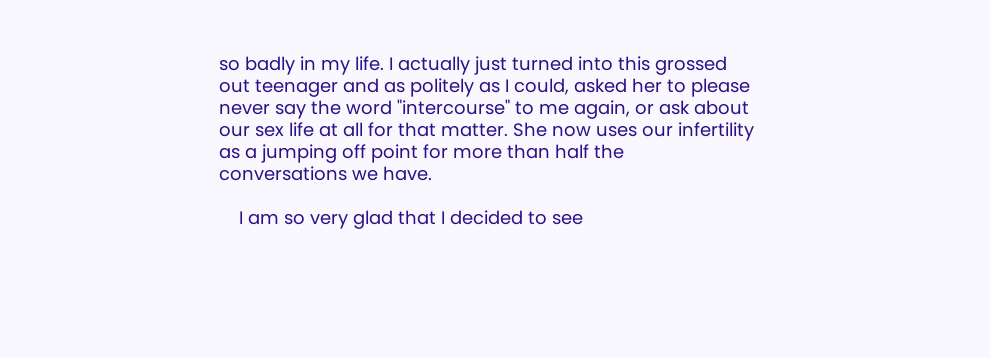so badly in my life. I actually just turned into this grossed out teenager and as politely as I could, asked her to please never say the word "intercourse" to me again, or ask about our sex life at all for that matter. She now uses our infertility as a jumping off point for more than half the conversations we have.

    I am so very glad that I decided to see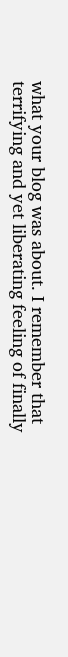what your blog was about. I remember that terrifying and yet liberating feeling of finally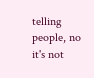telling people, no it's not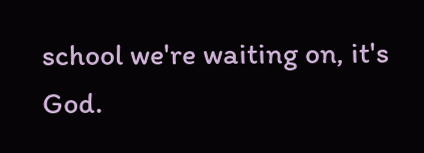school we're waiting on, it's God.